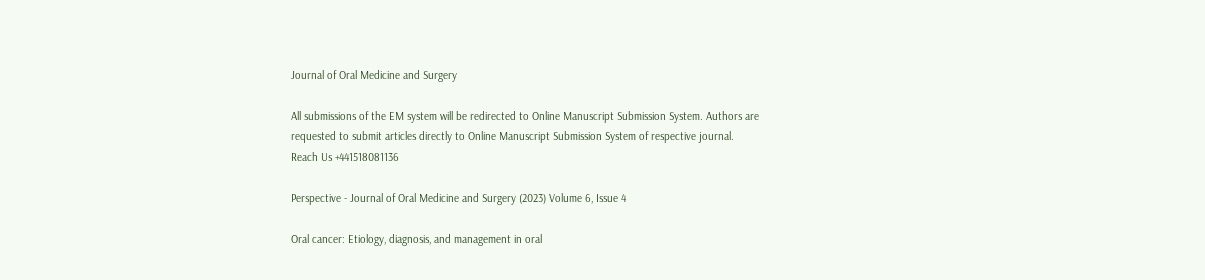Journal of Oral Medicine and Surgery

All submissions of the EM system will be redirected to Online Manuscript Submission System. Authors are requested to submit articles directly to Online Manuscript Submission System of respective journal.
Reach Us +441518081136

Perspective - Journal of Oral Medicine and Surgery (2023) Volume 6, Issue 4

Oral cancer: Etiology, diagnosis, and management in oral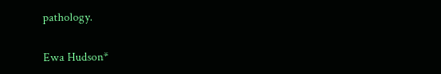pathology.

Ewa Hudson*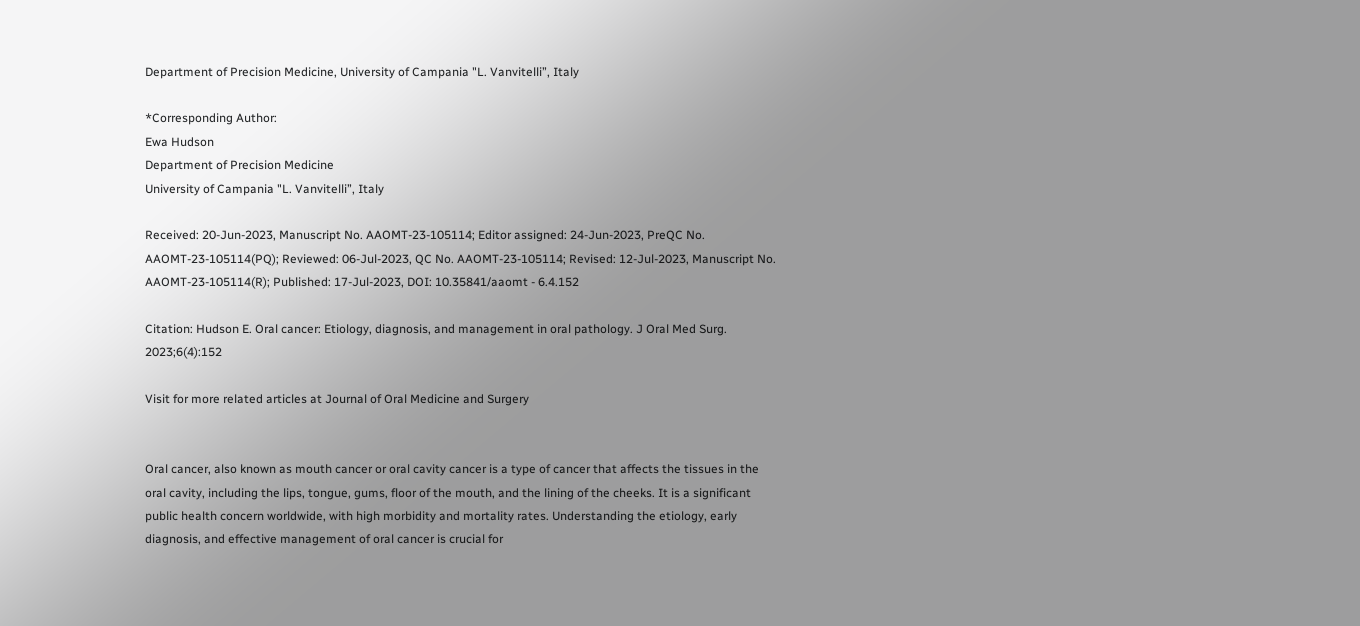Department of Precision Medicine, University of Campania "L. Vanvitelli”, Italy

*Corresponding Author:
Ewa Hudson
Department of Precision Medicine
University of Campania "L. Vanvitelli”, Italy

Received: 20-Jun-2023, Manuscript No. AAOMT-23-105114; Editor assigned: 24-Jun-2023, PreQC No. AAOMT-23-105114(PQ); Reviewed: 06-Jul-2023, QC No. AAOMT-23-105114; Revised: 12-Jul-2023, Manuscript No. AAOMT-23-105114(R); Published: 17-Jul-2023, DOI: 10.35841/aaomt - 6.4.152

Citation: Hudson E. Oral cancer: Etiology, diagnosis, and management in oral pathology. J Oral Med Surg. 2023;6(4):152

Visit for more related articles at Journal of Oral Medicine and Surgery


Oral cancer, also known as mouth cancer or oral cavity cancer is a type of cancer that affects the tissues in the oral cavity, including the lips, tongue, gums, floor of the mouth, and the lining of the cheeks. It is a significant public health concern worldwide, with high morbidity and mortality rates. Understanding the etiology, early diagnosis, and effective management of oral cancer is crucial for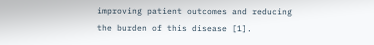improving patient outcomes and reducing the burden of this disease [1].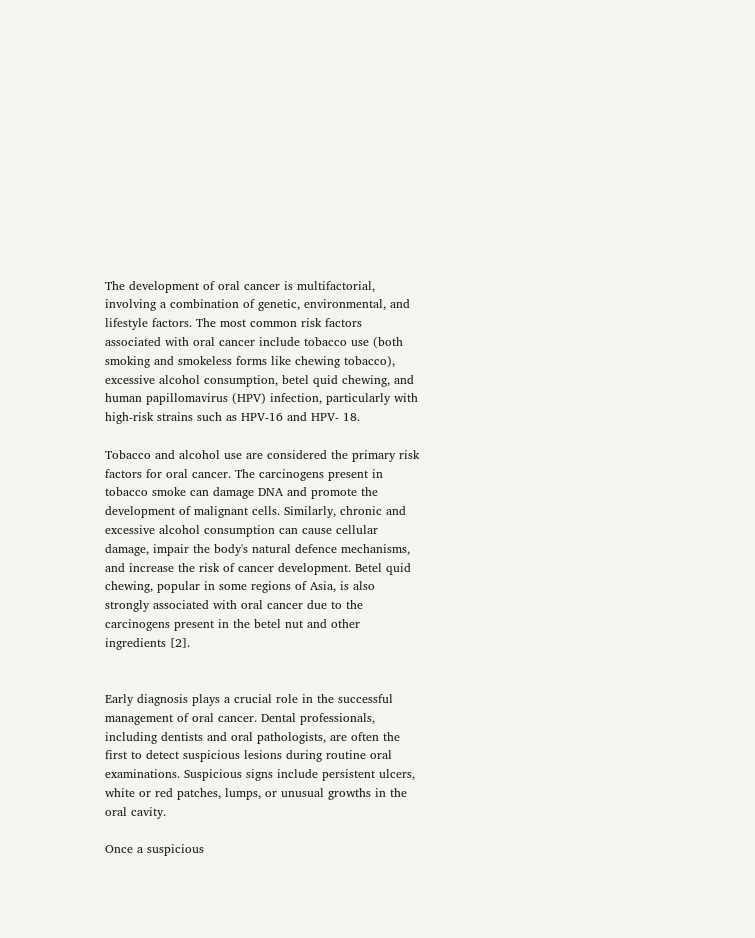The development of oral cancer is multifactorial, involving a combination of genetic, environmental, and lifestyle factors. The most common risk factors associated with oral cancer include tobacco use (both smoking and smokeless forms like chewing tobacco), excessive alcohol consumption, betel quid chewing, and human papillomavirus (HPV) infection, particularly with high-risk strains such as HPV-16 and HPV- 18.

Tobacco and alcohol use are considered the primary risk factors for oral cancer. The carcinogens present in tobacco smoke can damage DNA and promote the development of malignant cells. Similarly, chronic and excessive alcohol consumption can cause cellular damage, impair the body's natural defence mechanisms, and increase the risk of cancer development. Betel quid chewing, popular in some regions of Asia, is also strongly associated with oral cancer due to the carcinogens present in the betel nut and other ingredients [2].


Early diagnosis plays a crucial role in the successful management of oral cancer. Dental professionals, including dentists and oral pathologists, are often the first to detect suspicious lesions during routine oral examinations. Suspicious signs include persistent ulcers, white or red patches, lumps, or unusual growths in the oral cavity.

Once a suspicious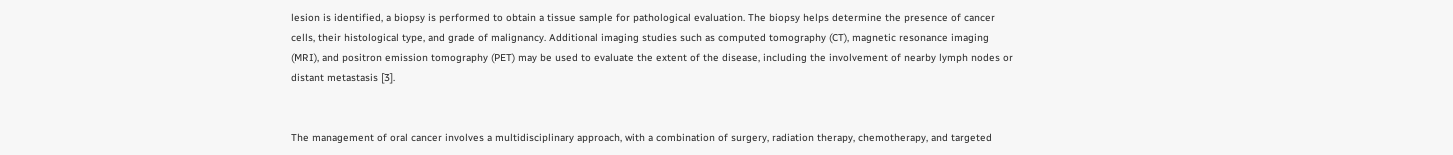lesion is identified, a biopsy is performed to obtain a tissue sample for pathological evaluation. The biopsy helps determine the presence of cancer cells, their histological type, and grade of malignancy. Additional imaging studies such as computed tomography (CT), magnetic resonance imaging (MRI), and positron emission tomography (PET) may be used to evaluate the extent of the disease, including the involvement of nearby lymph nodes or distant metastasis [3].


The management of oral cancer involves a multidisciplinary approach, with a combination of surgery, radiation therapy, chemotherapy, and targeted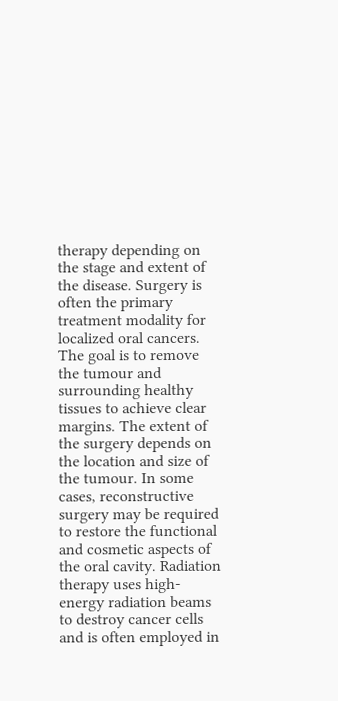therapy depending on the stage and extent of the disease. Surgery is often the primary treatment modality for localized oral cancers. The goal is to remove the tumour and surrounding healthy tissues to achieve clear margins. The extent of the surgery depends on the location and size of the tumour. In some cases, reconstructive surgery may be required to restore the functional and cosmetic aspects of the oral cavity. Radiation therapy uses high-energy radiation beams to destroy cancer cells and is often employed in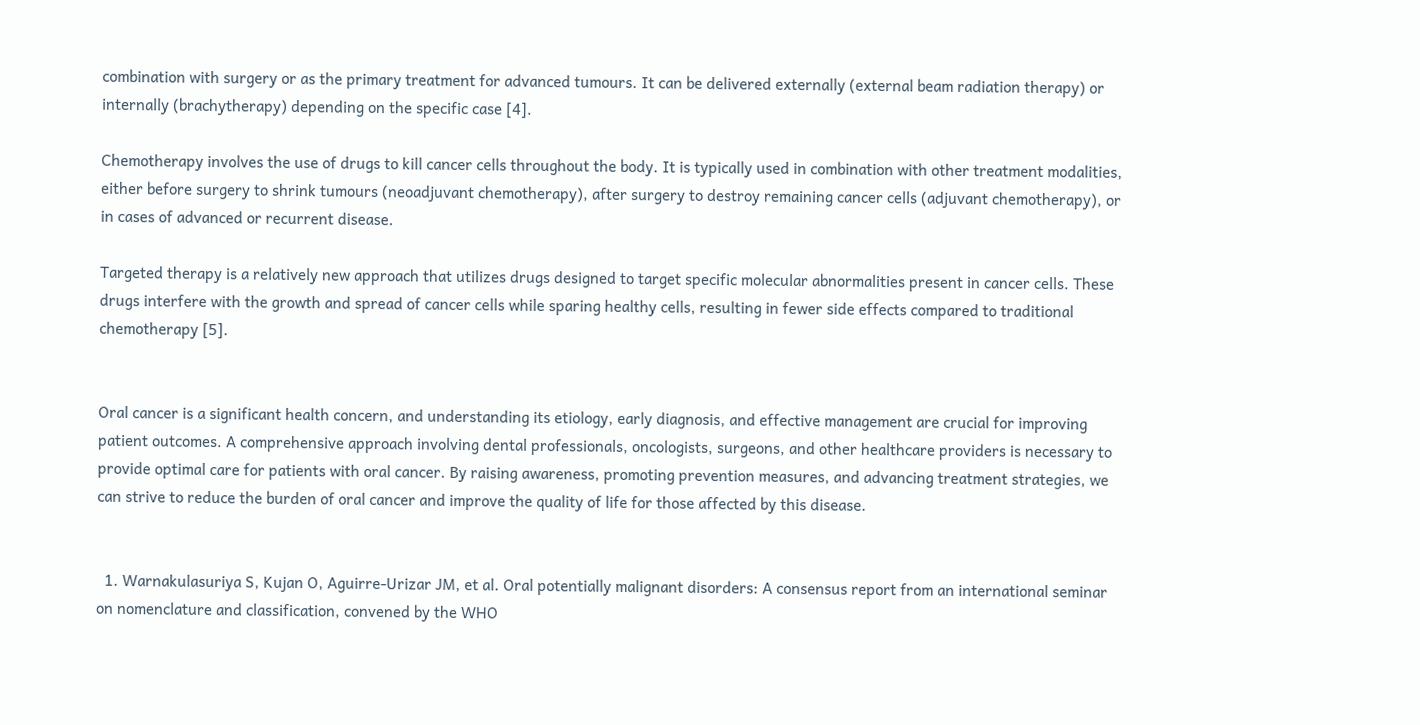combination with surgery or as the primary treatment for advanced tumours. It can be delivered externally (external beam radiation therapy) or internally (brachytherapy) depending on the specific case [4].

Chemotherapy involves the use of drugs to kill cancer cells throughout the body. It is typically used in combination with other treatment modalities, either before surgery to shrink tumours (neoadjuvant chemotherapy), after surgery to destroy remaining cancer cells (adjuvant chemotherapy), or in cases of advanced or recurrent disease.

Targeted therapy is a relatively new approach that utilizes drugs designed to target specific molecular abnormalities present in cancer cells. These drugs interfere with the growth and spread of cancer cells while sparing healthy cells, resulting in fewer side effects compared to traditional chemotherapy [5].


Oral cancer is a significant health concern, and understanding its etiology, early diagnosis, and effective management are crucial for improving patient outcomes. A comprehensive approach involving dental professionals, oncologists, surgeons, and other healthcare providers is necessary to provide optimal care for patients with oral cancer. By raising awareness, promoting prevention measures, and advancing treatment strategies, we can strive to reduce the burden of oral cancer and improve the quality of life for those affected by this disease.


  1. Warnakulasuriya S, Kujan O, Aguirre-Urizar JM, et al. Oral potentially malignant disorders: A consensus report from an international seminar on nomenclature and classification, convened by the WHO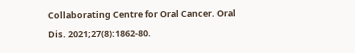Collaborating Centre for Oral Cancer. Oral Dis. 2021;27(8):1862-80.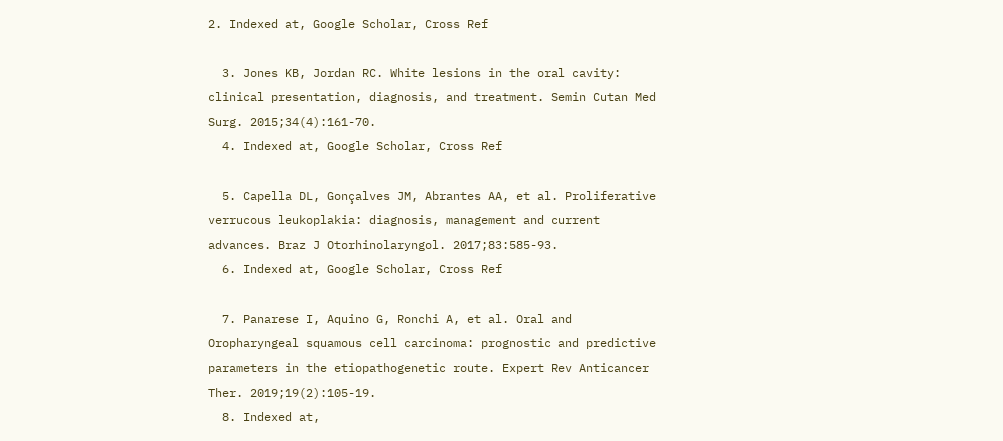2. Indexed at, Google Scholar, Cross Ref

  3. Jones KB, Jordan RC. White lesions in the oral cavity: clinical presentation, diagnosis, and treatment. Semin Cutan Med Surg. 2015;34(4):161-70.
  4. Indexed at, Google Scholar, Cross Ref

  5. Capella DL, Gonçalves JM, Abrantes AA, et al. Proliferative verrucous leukoplakia: diagnosis, management and current advances. Braz J Otorhinolaryngol. 2017;83:585-93.
  6. Indexed at, Google Scholar, Cross Ref

  7. Panarese I, Aquino G, Ronchi A, et al. Oral and Oropharyngeal squamous cell carcinoma: prognostic and predictive parameters in the etiopathogenetic route. Expert Rev Anticancer Ther. 2019;19(2):105-19.
  8. Indexed at,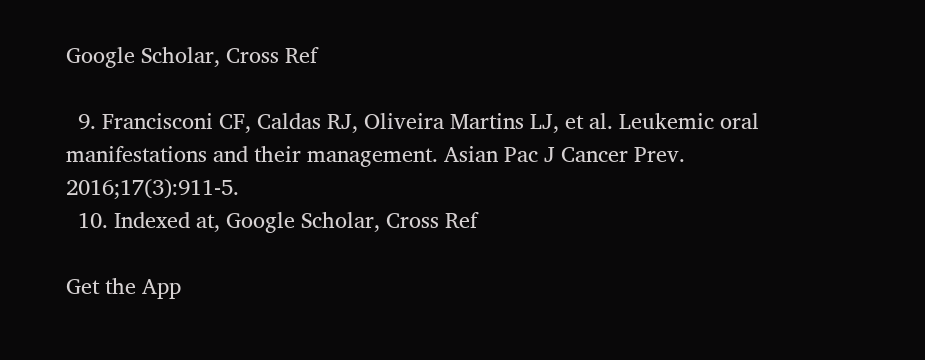Google Scholar, Cross Ref

  9. Francisconi CF, Caldas RJ, Oliveira Martins LJ, et al. Leukemic oral manifestations and their management. Asian Pac J Cancer Prev. 2016;17(3):911-5.
  10. Indexed at, Google Scholar, Cross Ref

Get the App